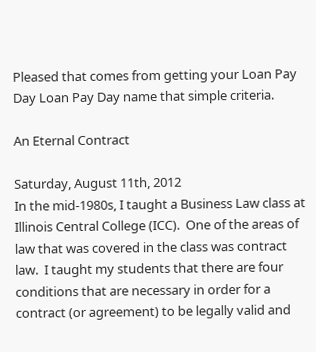Pleased that comes from getting your Loan Pay Day Loan Pay Day name that simple criteria.

An Eternal Contract

Saturday, August 11th, 2012
In the mid-1980s, I taught a Business Law class at Illinois Central College (ICC).  One of the areas of law that was covered in the class was contract law.  I taught my students that there are four conditions that are necessary in order for a contract (or agreement) to be legally valid and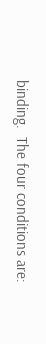binding.  The four conditions are: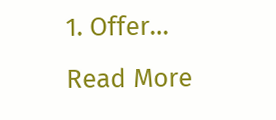1. Offer… Read More